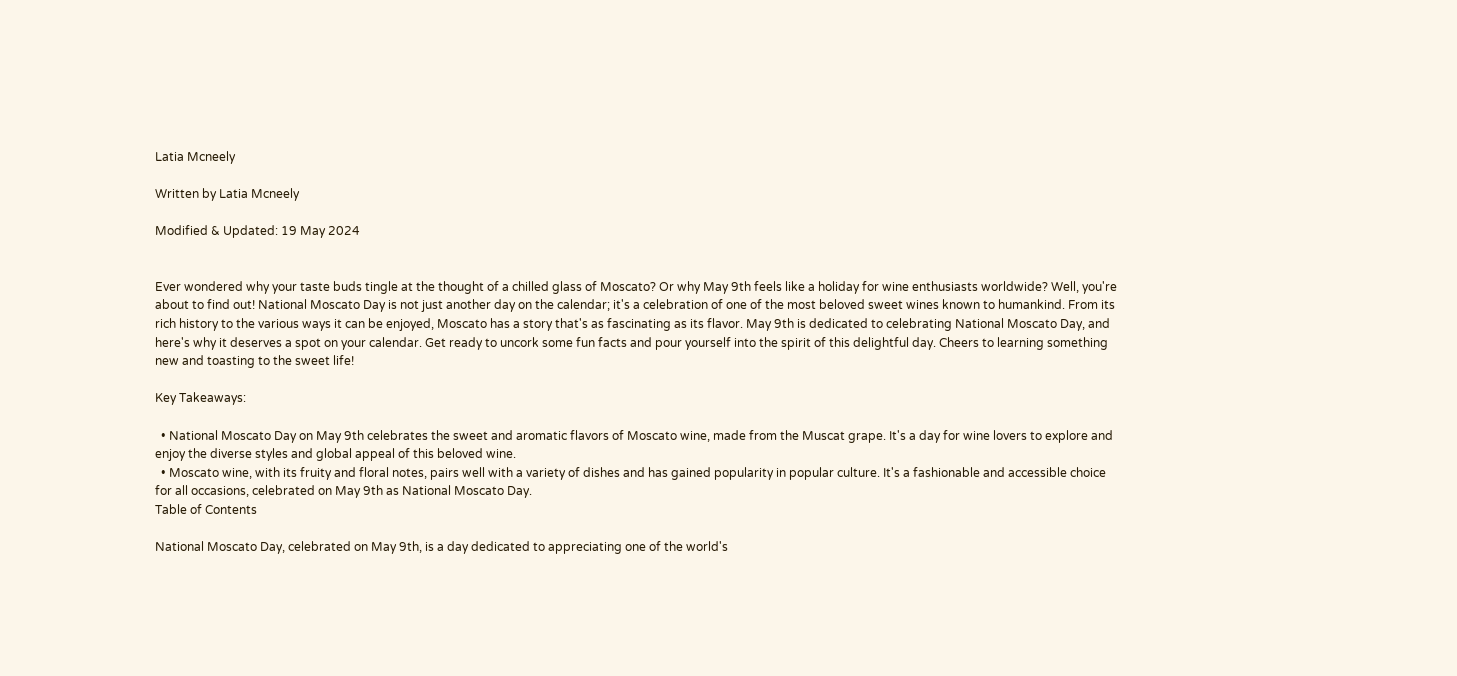Latia Mcneely

Written by Latia Mcneely

Modified & Updated: 19 May 2024


Ever wondered why your taste buds tingle at the thought of a chilled glass of Moscato? Or why May 9th feels like a holiday for wine enthusiasts worldwide? Well, you're about to find out! National Moscato Day is not just another day on the calendar; it's a celebration of one of the most beloved sweet wines known to humankind. From its rich history to the various ways it can be enjoyed, Moscato has a story that's as fascinating as its flavor. May 9th is dedicated to celebrating National Moscato Day, and here's why it deserves a spot on your calendar. Get ready to uncork some fun facts and pour yourself into the spirit of this delightful day. Cheers to learning something new and toasting to the sweet life!

Key Takeaways:

  • National Moscato Day on May 9th celebrates the sweet and aromatic flavors of Moscato wine, made from the Muscat grape. It's a day for wine lovers to explore and enjoy the diverse styles and global appeal of this beloved wine.
  • Moscato wine, with its fruity and floral notes, pairs well with a variety of dishes and has gained popularity in popular culture. It's a fashionable and accessible choice for all occasions, celebrated on May 9th as National Moscato Day.
Table of Contents

National Moscato Day, celebrated on May 9th, is a day dedicated to appreciating one of the world's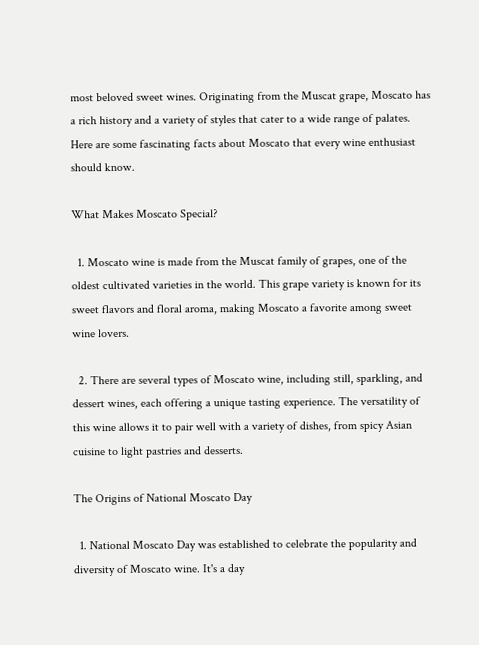most beloved sweet wines. Originating from the Muscat grape, Moscato has a rich history and a variety of styles that cater to a wide range of palates. Here are some fascinating facts about Moscato that every wine enthusiast should know.

What Makes Moscato Special?

  1. Moscato wine is made from the Muscat family of grapes, one of the oldest cultivated varieties in the world. This grape variety is known for its sweet flavors and floral aroma, making Moscato a favorite among sweet wine lovers.

  2. There are several types of Moscato wine, including still, sparkling, and dessert wines, each offering a unique tasting experience. The versatility of this wine allows it to pair well with a variety of dishes, from spicy Asian cuisine to light pastries and desserts.

The Origins of National Moscato Day

  1. National Moscato Day was established to celebrate the popularity and diversity of Moscato wine. It's a day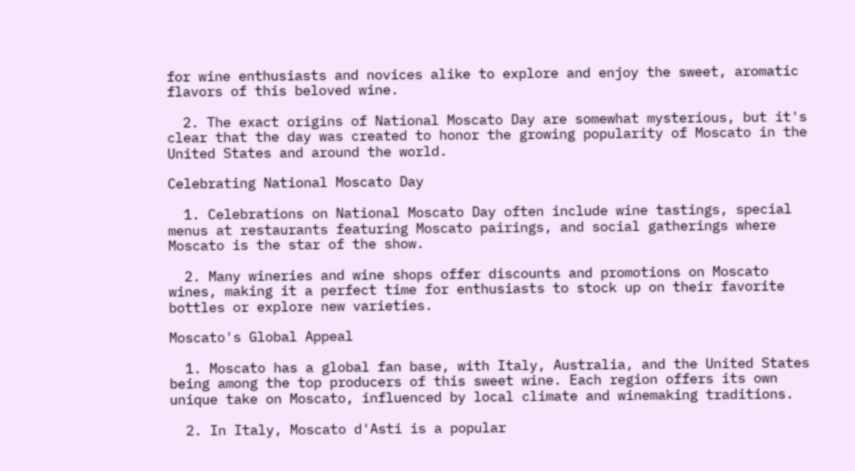for wine enthusiasts and novices alike to explore and enjoy the sweet, aromatic flavors of this beloved wine.

  2. The exact origins of National Moscato Day are somewhat mysterious, but it's clear that the day was created to honor the growing popularity of Moscato in the United States and around the world.

Celebrating National Moscato Day

  1. Celebrations on National Moscato Day often include wine tastings, special menus at restaurants featuring Moscato pairings, and social gatherings where Moscato is the star of the show.

  2. Many wineries and wine shops offer discounts and promotions on Moscato wines, making it a perfect time for enthusiasts to stock up on their favorite bottles or explore new varieties.

Moscato's Global Appeal

  1. Moscato has a global fan base, with Italy, Australia, and the United States being among the top producers of this sweet wine. Each region offers its own unique take on Moscato, influenced by local climate and winemaking traditions.

  2. In Italy, Moscato d'Asti is a popular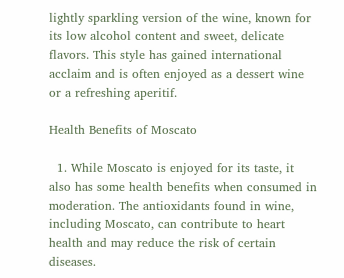lightly sparkling version of the wine, known for its low alcohol content and sweet, delicate flavors. This style has gained international acclaim and is often enjoyed as a dessert wine or a refreshing aperitif.

Health Benefits of Moscato

  1. While Moscato is enjoyed for its taste, it also has some health benefits when consumed in moderation. The antioxidants found in wine, including Moscato, can contribute to heart health and may reduce the risk of certain diseases.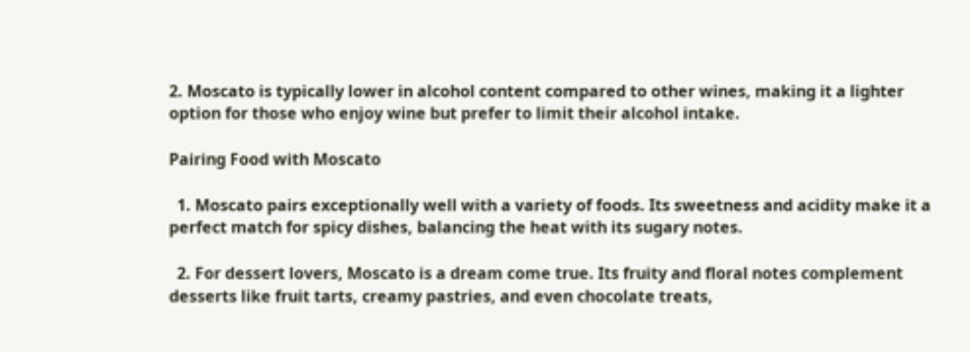2. Moscato is typically lower in alcohol content compared to other wines, making it a lighter option for those who enjoy wine but prefer to limit their alcohol intake.

Pairing Food with Moscato

  1. Moscato pairs exceptionally well with a variety of foods. Its sweetness and acidity make it a perfect match for spicy dishes, balancing the heat with its sugary notes.

  2. For dessert lovers, Moscato is a dream come true. Its fruity and floral notes complement desserts like fruit tarts, creamy pastries, and even chocolate treats,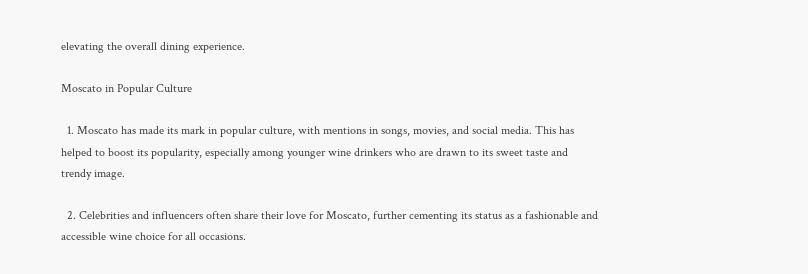elevating the overall dining experience.

Moscato in Popular Culture

  1. Moscato has made its mark in popular culture, with mentions in songs, movies, and social media. This has helped to boost its popularity, especially among younger wine drinkers who are drawn to its sweet taste and trendy image.

  2. Celebrities and influencers often share their love for Moscato, further cementing its status as a fashionable and accessible wine choice for all occasions.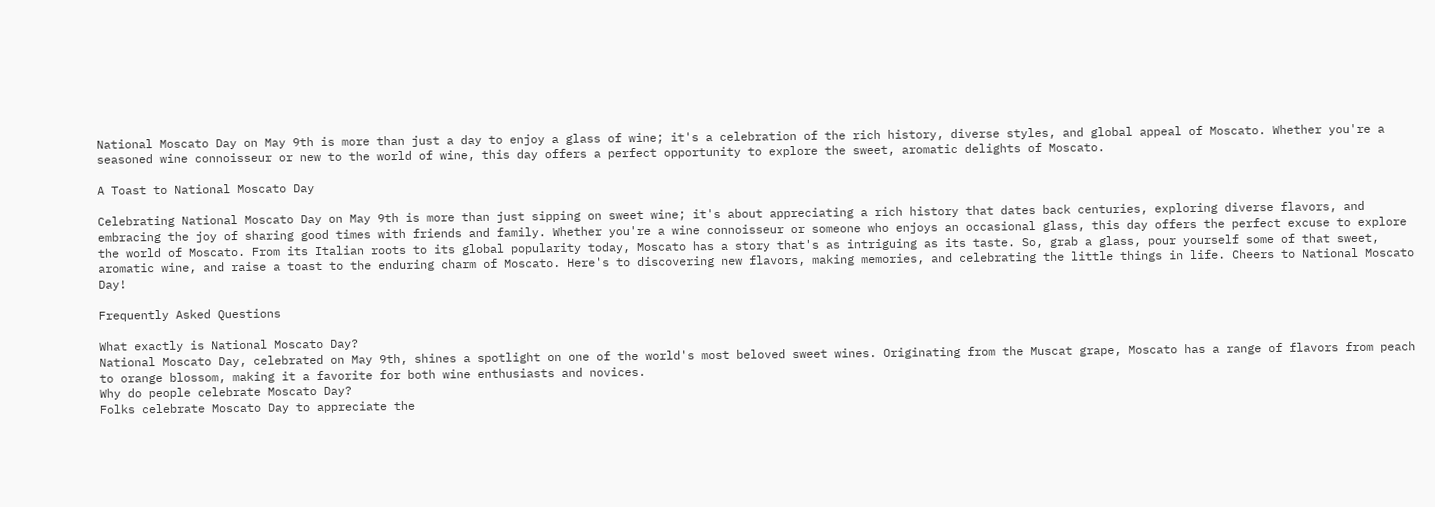National Moscato Day on May 9th is more than just a day to enjoy a glass of wine; it's a celebration of the rich history, diverse styles, and global appeal of Moscato. Whether you're a seasoned wine connoisseur or new to the world of wine, this day offers a perfect opportunity to explore the sweet, aromatic delights of Moscato.

A Toast to National Moscato Day

Celebrating National Moscato Day on May 9th is more than just sipping on sweet wine; it's about appreciating a rich history that dates back centuries, exploring diverse flavors, and embracing the joy of sharing good times with friends and family. Whether you're a wine connoisseur or someone who enjoys an occasional glass, this day offers the perfect excuse to explore the world of Moscato. From its Italian roots to its global popularity today, Moscato has a story that's as intriguing as its taste. So, grab a glass, pour yourself some of that sweet, aromatic wine, and raise a toast to the enduring charm of Moscato. Here's to discovering new flavors, making memories, and celebrating the little things in life. Cheers to National Moscato Day!

Frequently Asked Questions

What exactly is National Moscato Day?
National Moscato Day, celebrated on May 9th, shines a spotlight on one of the world's most beloved sweet wines. Originating from the Muscat grape, Moscato has a range of flavors from peach to orange blossom, making it a favorite for both wine enthusiasts and novices.
Why do people celebrate Moscato Day?
Folks celebrate Moscato Day to appreciate the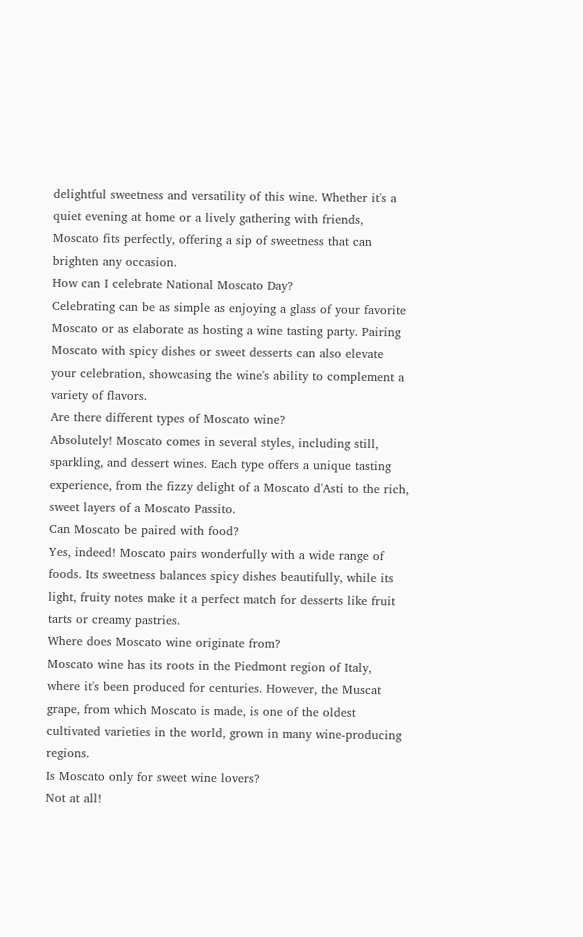delightful sweetness and versatility of this wine. Whether it's a quiet evening at home or a lively gathering with friends, Moscato fits perfectly, offering a sip of sweetness that can brighten any occasion.
How can I celebrate National Moscato Day?
Celebrating can be as simple as enjoying a glass of your favorite Moscato or as elaborate as hosting a wine tasting party. Pairing Moscato with spicy dishes or sweet desserts can also elevate your celebration, showcasing the wine's ability to complement a variety of flavors.
Are there different types of Moscato wine?
Absolutely! Moscato comes in several styles, including still, sparkling, and dessert wines. Each type offers a unique tasting experience, from the fizzy delight of a Moscato d'Asti to the rich, sweet layers of a Moscato Passito.
Can Moscato be paired with food?
Yes, indeed! Moscato pairs wonderfully with a wide range of foods. Its sweetness balances spicy dishes beautifully, while its light, fruity notes make it a perfect match for desserts like fruit tarts or creamy pastries.
Where does Moscato wine originate from?
Moscato wine has its roots in the Piedmont region of Italy, where it's been produced for centuries. However, the Muscat grape, from which Moscato is made, is one of the oldest cultivated varieties in the world, grown in many wine-producing regions.
Is Moscato only for sweet wine lovers?
Not at all!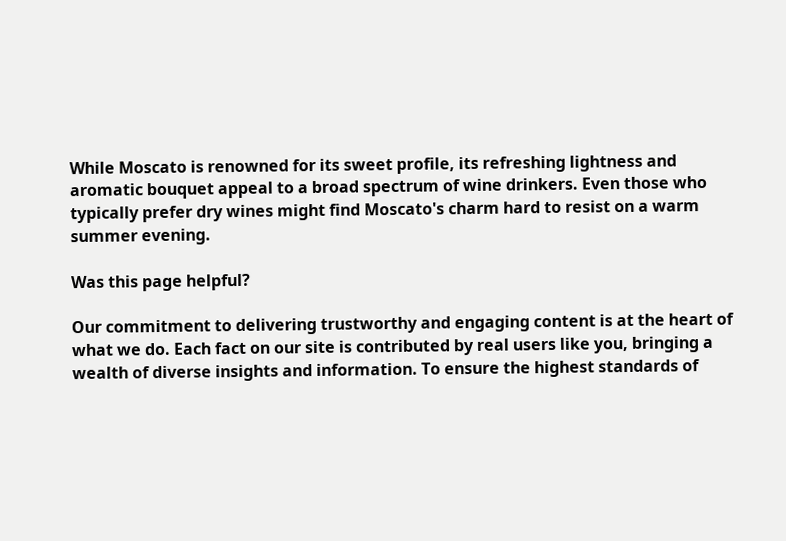While Moscato is renowned for its sweet profile, its refreshing lightness and aromatic bouquet appeal to a broad spectrum of wine drinkers. Even those who typically prefer dry wines might find Moscato's charm hard to resist on a warm summer evening.

Was this page helpful?

Our commitment to delivering trustworthy and engaging content is at the heart of what we do. Each fact on our site is contributed by real users like you, bringing a wealth of diverse insights and information. To ensure the highest standards of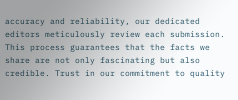accuracy and reliability, our dedicated editors meticulously review each submission. This process guarantees that the facts we share are not only fascinating but also credible. Trust in our commitment to quality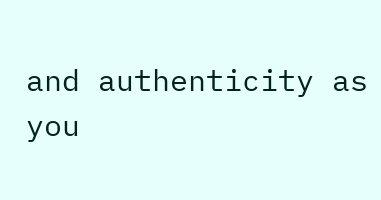and authenticity as you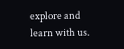explore and learn with us.